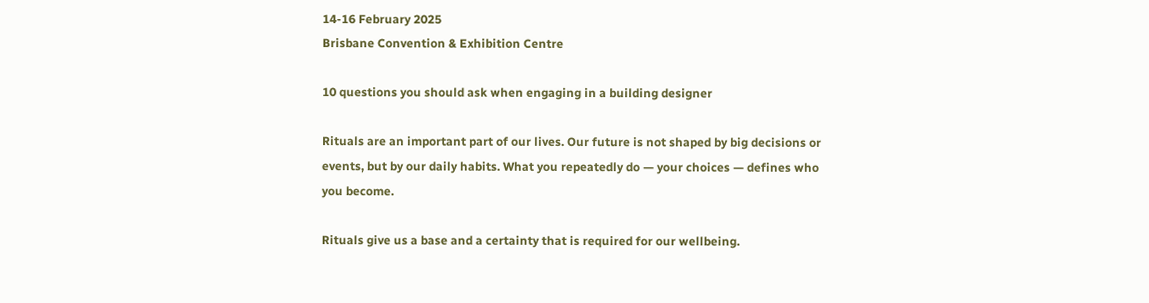14-16 February 2025
Brisbane Convention & Exhibition Centre

10 questions you should ask when engaging in a building designer

Rituals are an important part of our lives. Our future is not shaped by big decisions or events, but by our daily habits. What you repeatedly do — your choices — defines who you become.

Rituals give us a base and a certainty that is required for our wellbeing.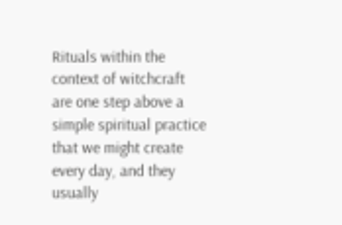Rituals within the context of witchcraft are one step above a simple spiritual practice that we might create every day, and they usually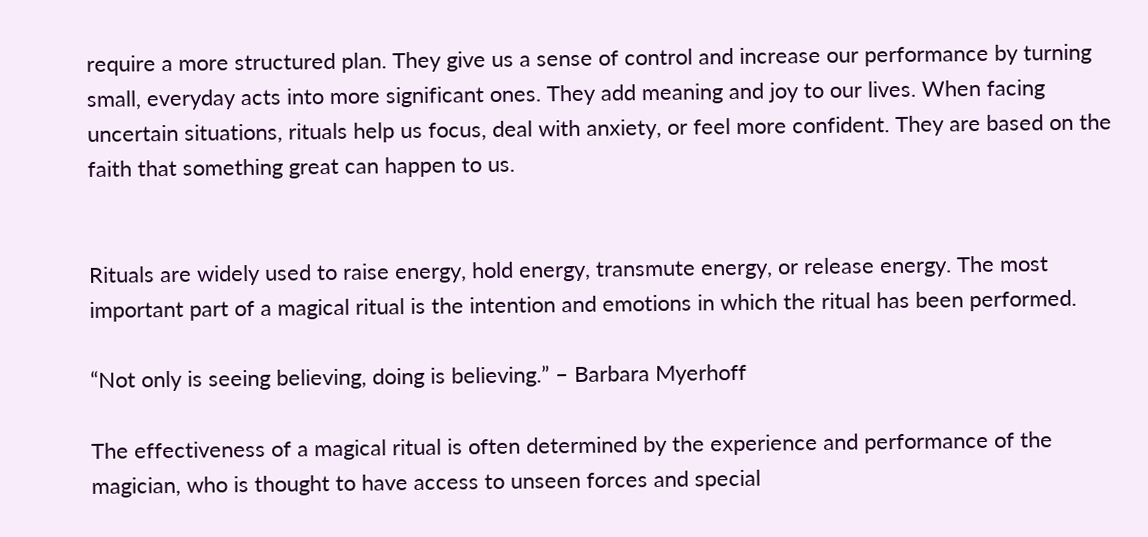require a more structured plan. They give us a sense of control and increase our performance by turning small, everyday acts into more significant ones. They add meaning and joy to our lives. When facing uncertain situations, rituals help us focus, deal with anxiety, or feel more confident. They are based on the faith that something great can happen to us.


Rituals are widely used to raise energy, hold energy, transmute energy, or release energy. The most important part of a magical ritual is the intention and emotions in which the ritual has been performed.

“Not only is seeing believing, doing is believing.” – Barbara Myerhoff

The effectiveness of a magical ritual is often determined by the experience and performance of the magician, who is thought to have access to unseen forces and special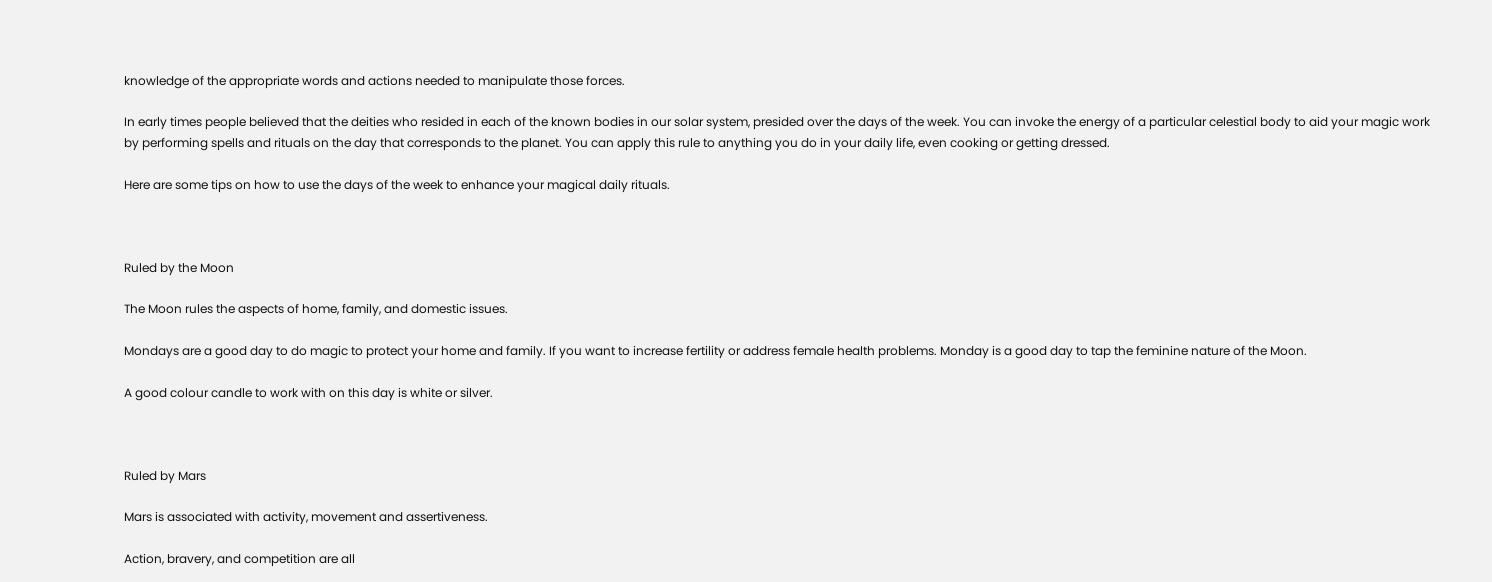knowledge of the appropriate words and actions needed to manipulate those forces.

In early times people believed that the deities who resided in each of the known bodies in our solar system, presided over the days of the week. You can invoke the energy of a particular celestial body to aid your magic work by performing spells and rituals on the day that corresponds to the planet. You can apply this rule to anything you do in your daily life, even cooking or getting dressed.

Here are some tips on how to use the days of the week to enhance your magical daily rituals.



Ruled by the Moon

The Moon rules the aspects of home, family, and domestic issues.

Mondays are a good day to do magic to protect your home and family. If you want to increase fertility or address female health problems. Monday is a good day to tap the feminine nature of the Moon.

A good colour candle to work with on this day is white or silver.



Ruled by Mars

Mars is associated with activity, movement and assertiveness.

Action, bravery, and competition are all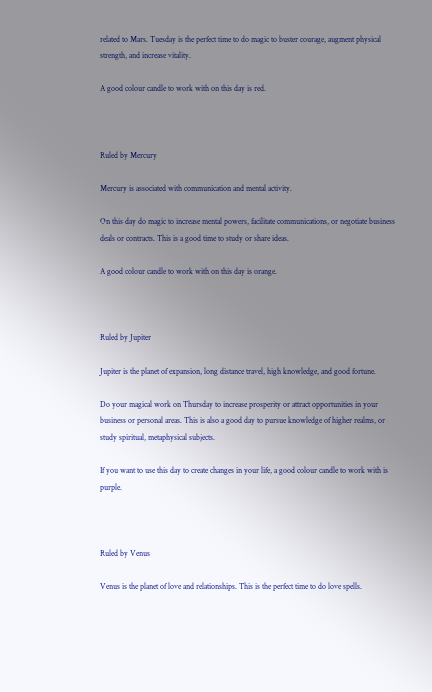related to Mars. Tuesday is the perfect time to do magic to buster courage, augment physical strength, and increase vitality.

A good colour candle to work with on this day is red.



Ruled by Mercury

Mercury is associated with communication and mental activity.

On this day do magic to increase mental powers, facilitate communications, or negotiate business deals or contracts. This is a good time to study or share ideas.

A good colour candle to work with on this day is orange.



Ruled by Jupiter

Jupiter is the planet of expansion, long distance travel, high knowledge, and good fortune.

Do your magical work on Thursday to increase prosperity or attract opportunities in your business or personal areas. This is also a good day to pursue knowledge of higher realms, or study spiritual, metaphysical subjects.

If you want to use this day to create changes in your life, a good colour candle to work with is purple.



Ruled by Venus

Venus is the planet of love and relationships. This is the perfect time to do love spells.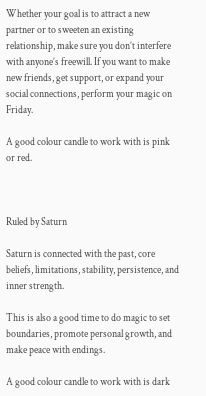Whether your goal is to attract a new partner or to sweeten an existing relationship, make sure you don’t interfere with anyone’s freewill. If you want to make new friends, get support, or expand your social connections, perform your magic on Friday.

A good colour candle to work with is pink or red.



Ruled by Saturn

Saturn is connected with the past, core beliefs, limitations, stability, persistence, and inner strength.

This is also a good time to do magic to set boundaries, promote personal growth, and make peace with endings.

A good colour candle to work with is dark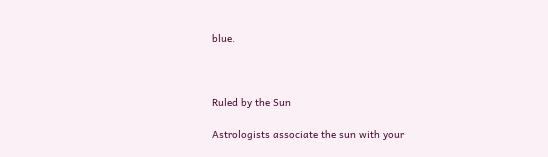blue.



Ruled by the Sun

Astrologists associate the sun with your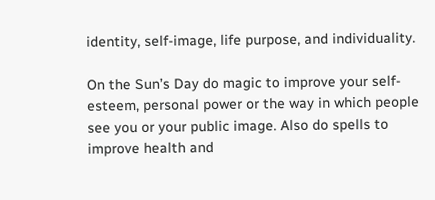identity, self-image, life purpose, and individuality.

On the Sun’s Day do magic to improve your self-esteem, personal power or the way in which people see you or your public image. Also do spells to improve health and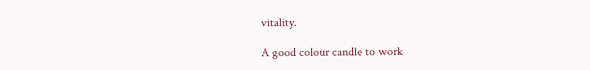vitality.

A good colour candle to work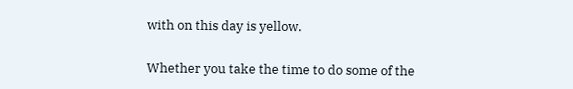with on this day is yellow.

Whether you take the time to do some of the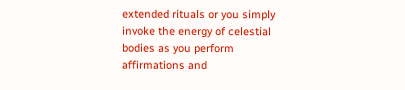extended rituals or you simply invoke the energy of celestial bodies as you perform affirmations and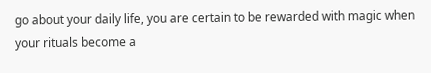go about your daily life, you are certain to be rewarded with magic when your rituals become a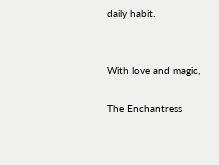daily habit.


With love and magic,

The Enchantress